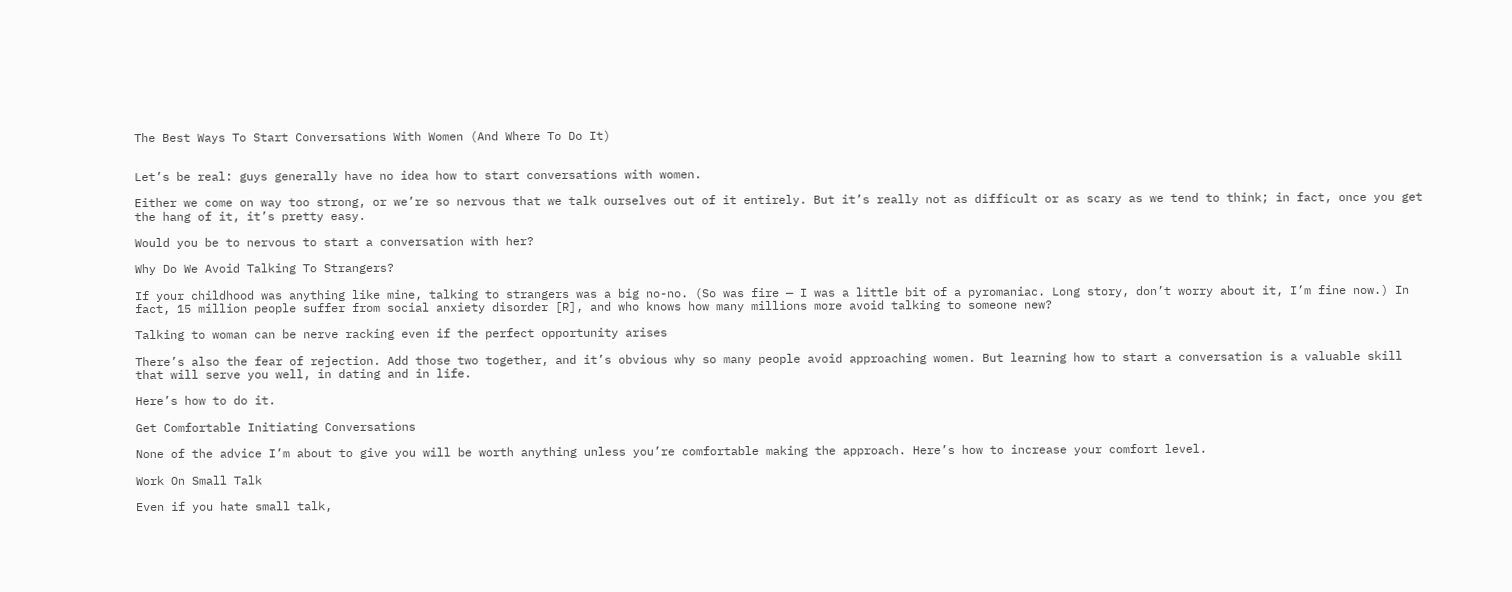The Best Ways To Start Conversations With Women (And Where To Do It)


Let’s be real: guys generally have no idea how to start conversations with women.

Either we come on way too strong, or we’re so nervous that we talk ourselves out of it entirely. But it’s really not as difficult or as scary as we tend to think; in fact, once you get the hang of it, it’s pretty easy.

Would you be to nervous to start a conversation with her?

Why Do We Avoid Talking To Strangers?

If your childhood was anything like mine, talking to strangers was a big no-no. (So was fire — I was a little bit of a pyromaniac. Long story, don’t worry about it, I’m fine now.) In fact, 15 million people suffer from social anxiety disorder [R], and who knows how many millions more avoid talking to someone new?

Talking to woman can be nerve racking even if the perfect opportunity arises

There’s also the fear of rejection. Add those two together, and it’s obvious why so many people avoid approaching women. But learning how to start a conversation is a valuable skill that will serve you well, in dating and in life.

Here’s how to do it.

Get Comfortable Initiating Conversations

None of the advice I’m about to give you will be worth anything unless you’re comfortable making the approach. Here’s how to increase your comfort level.

Work On Small Talk

Even if you hate small talk,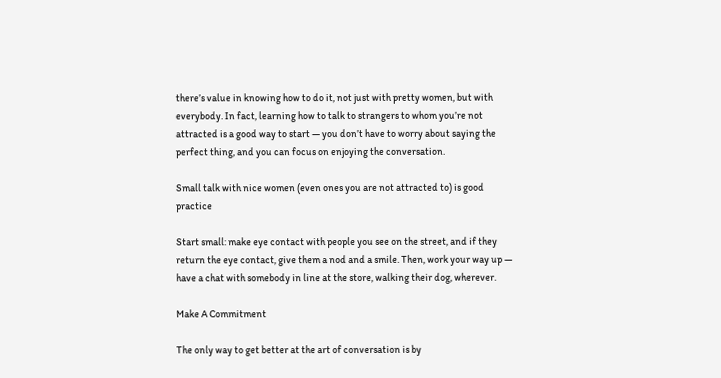there’s value in knowing how to do it, not just with pretty women, but with everybody. In fact, learning how to talk to strangers to whom you’re not attracted is a good way to start — you don’t have to worry about saying the perfect thing, and you can focus on enjoying the conversation.

Small talk with nice women (even ones you are not attracted to) is good practice

Start small: make eye contact with people you see on the street, and if they return the eye contact, give them a nod and a smile. Then, work your way up — have a chat with somebody in line at the store, walking their dog, wherever.

Make A Commitment

The only way to get better at the art of conversation is by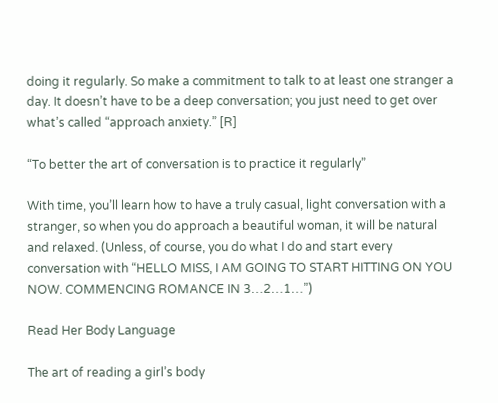doing it regularly. So make a commitment to talk to at least one stranger a day. It doesn’t have to be a deep conversation; you just need to get over what’s called “approach anxiety.” [R]

“To better the art of conversation is to practice it regularly”

With time, you’ll learn how to have a truly casual, light conversation with a stranger, so when you do approach a beautiful woman, it will be natural and relaxed. (Unless, of course, you do what I do and start every conversation with “HELLO MISS, I AM GOING TO START HITTING ON YOU NOW. COMMENCING ROMANCE IN 3…2…1…”)

Read Her Body Language

The art of reading a girl’s body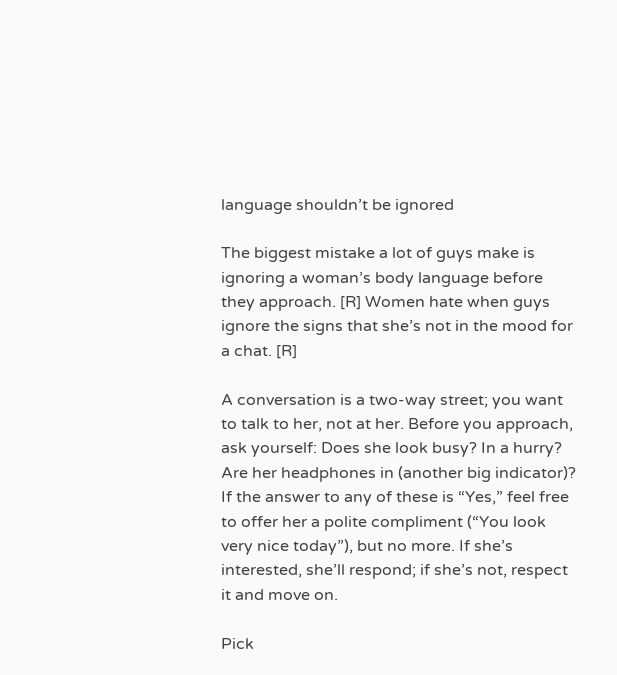language shouldn’t be ignored

The biggest mistake a lot of guys make is ignoring a woman’s body language before they approach. [R] Women hate when guys ignore the signs that she’s not in the mood for a chat. [R]

A conversation is a two-way street; you want to talk to her, not at her. Before you approach, ask yourself: Does she look busy? In a hurry? Are her headphones in (another big indicator)? If the answer to any of these is “Yes,” feel free to offer her a polite compliment (“You look very nice today”), but no more. If she’s interested, she’ll respond; if she’s not, respect it and move on.

Pick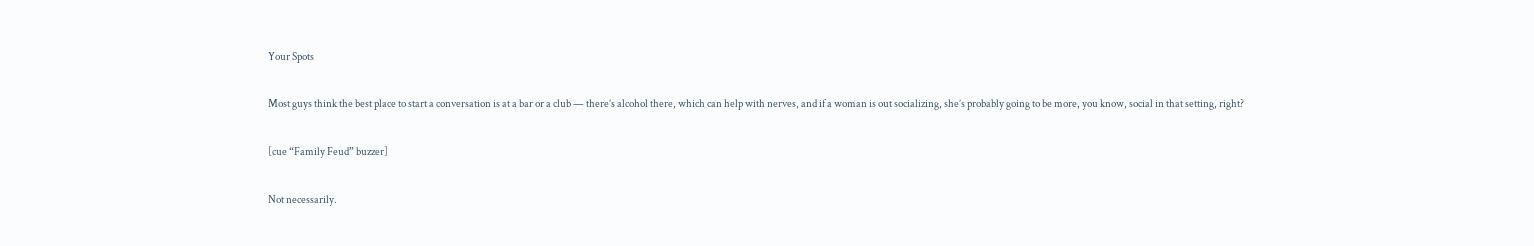Your Spots

Most guys think the best place to start a conversation is at a bar or a club — there’s alcohol there, which can help with nerves, and if a woman is out socializing, she’s probably going to be more, you know, social in that setting, right?

[cue “Family Feud” buzzer]

Not necessarily.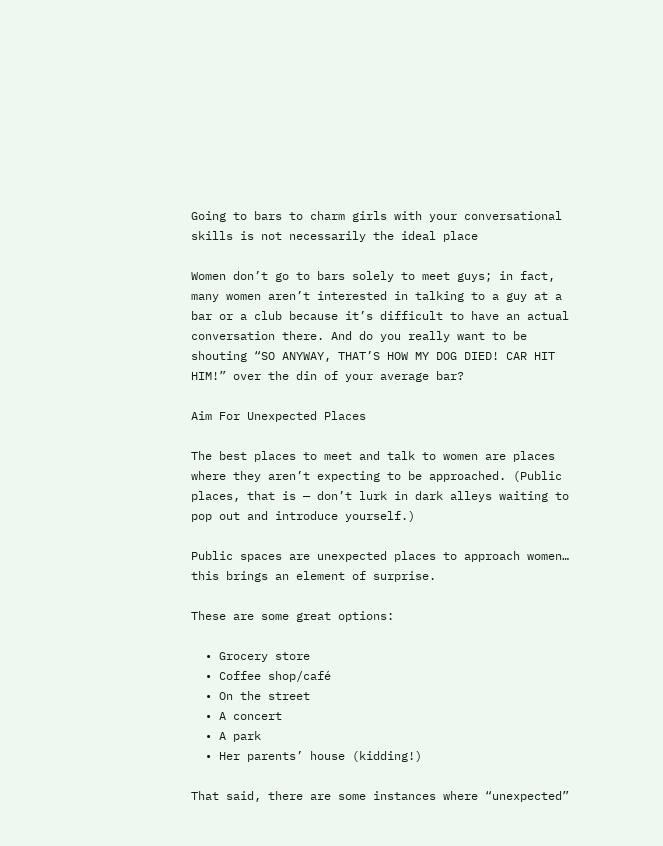Going to bars to charm girls with your conversational skills is not necessarily the ideal place

Women don’t go to bars solely to meet guys; in fact, many women aren’t interested in talking to a guy at a bar or a club because it’s difficult to have an actual conversation there. And do you really want to be shouting “SO ANYWAY, THAT’S HOW MY DOG DIED! CAR HIT HIM!” over the din of your average bar?

Aim For Unexpected Places

The best places to meet and talk to women are places where they aren’t expecting to be approached. (Public places, that is — don’t lurk in dark alleys waiting to pop out and introduce yourself.)

Public spaces are unexpected places to approach women… this brings an element of surprise.

These are some great options:

  • Grocery store
  • Coffee shop/café
  • On the street
  • A concert
  • A park
  • Her parents’ house (kidding!)

That said, there are some instances where “unexpected”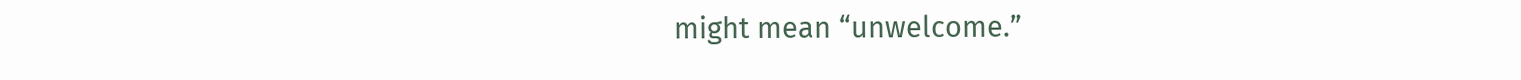might mean “unwelcome.”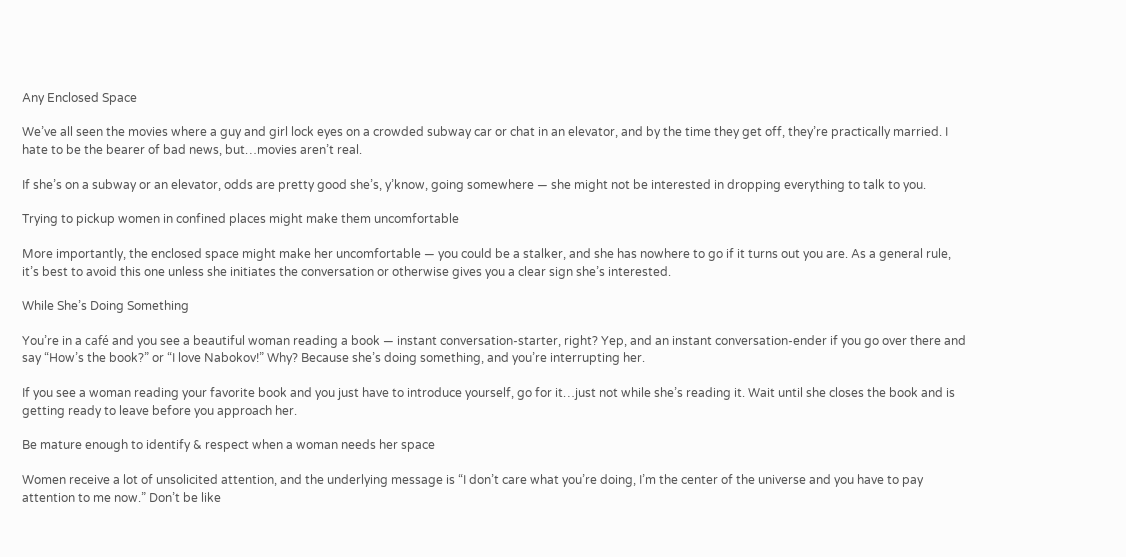Any Enclosed Space

We’ve all seen the movies where a guy and girl lock eyes on a crowded subway car or chat in an elevator, and by the time they get off, they’re practically married. I hate to be the bearer of bad news, but…movies aren’t real.

If she’s on a subway or an elevator, odds are pretty good she’s, y’know, going somewhere — she might not be interested in dropping everything to talk to you.

Trying to pickup women in confined places might make them uncomfortable

More importantly, the enclosed space might make her uncomfortable — you could be a stalker, and she has nowhere to go if it turns out you are. As a general rule, it’s best to avoid this one unless she initiates the conversation or otherwise gives you a clear sign she’s interested.

While She’s Doing Something

You’re in a café and you see a beautiful woman reading a book — instant conversation-starter, right? Yep, and an instant conversation-ender if you go over there and say “How’s the book?” or “I love Nabokov!” Why? Because she’s doing something, and you’re interrupting her.

If you see a woman reading your favorite book and you just have to introduce yourself, go for it…just not while she’s reading it. Wait until she closes the book and is getting ready to leave before you approach her.

Be mature enough to identify & respect when a woman needs her space

Women receive a lot of unsolicited attention, and the underlying message is “I don’t care what you’re doing, I’m the center of the universe and you have to pay attention to me now.” Don’t be like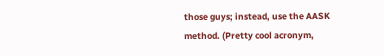those guys; instead, use the AASK method. (Pretty cool acronym,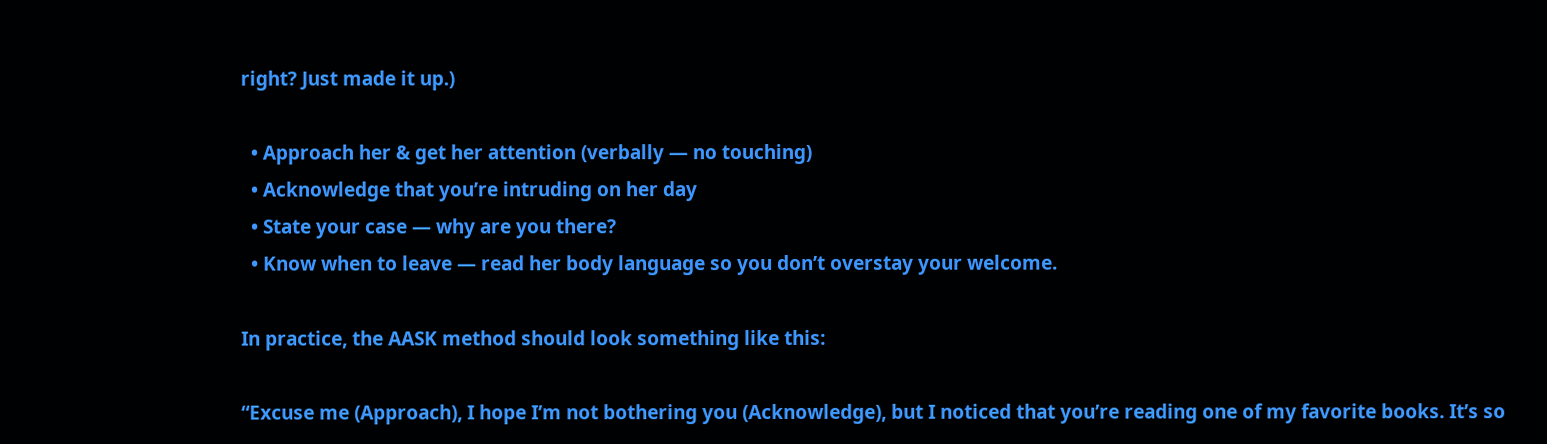right? Just made it up.)

  • Approach her & get her attention (verbally — no touching)
  • Acknowledge that you’re intruding on her day
  • State your case — why are you there?
  • Know when to leave — read her body language so you don’t overstay your welcome.

In practice, the AASK method should look something like this:

“Excuse me (Approach), I hope I’m not bothering you (Acknowledge), but I noticed that you’re reading one of my favorite books. It’s so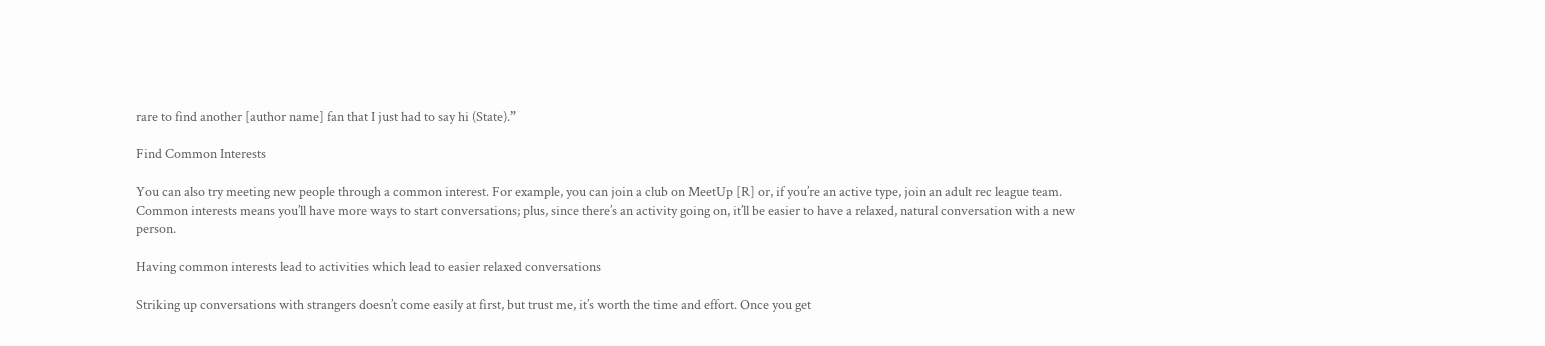rare to find another [author name] fan that I just had to say hi (State).”

Find Common Interests

You can also try meeting new people through a common interest. For example, you can join a club on MeetUp [R] or, if you’re an active type, join an adult rec league team. Common interests means you’ll have more ways to start conversations; plus, since there’s an activity going on, it’ll be easier to have a relaxed, natural conversation with a new person.

Having common interests lead to activities which lead to easier relaxed conversations

Striking up conversations with strangers doesn’t come easily at first, but trust me, it’s worth the time and effort. Once you get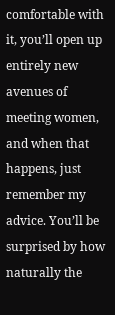comfortable with it, you’ll open up entirely new avenues of meeting women, and when that happens, just remember my advice. You’ll be surprised by how naturally the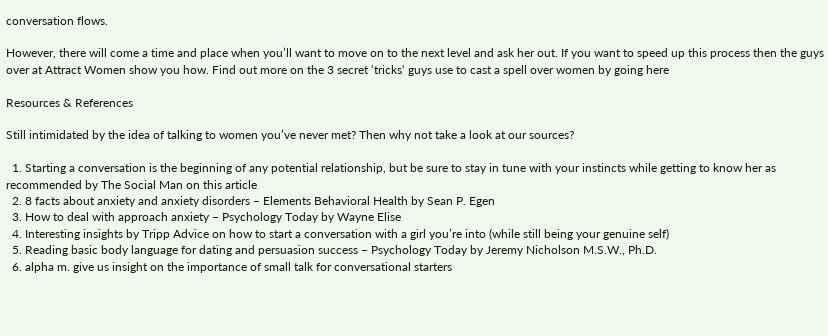conversation flows.

However, there will come a time and place when you’ll want to move on to the next level and ask her out. If you want to speed up this process then the guys over at Attract Women show you how. Find out more on the 3 secret ‘tricks‘ guys use to cast a spell over women by going here

Resources & References

Still intimidated by the idea of talking to women you’ve never met? Then why not take a look at our sources?

  1. Starting a conversation is the beginning of any potential relationship, but be sure to stay in tune with your instincts while getting to know her as recommended by The Social Man on this article
  2. 8 facts about anxiety and anxiety disorders – Elements Behavioral Health by Sean P. Egen
  3. How to deal with approach anxiety – Psychology Today by Wayne Elise
  4. Interesting insights by Tripp Advice on how to start a conversation with a girl you’re into (while still being your genuine self)
  5. Reading basic body language for dating and persuasion success – Psychology Today by Jeremy Nicholson M.S.W., Ph.D.
  6. alpha m. give us insight on the importance of small talk for conversational starters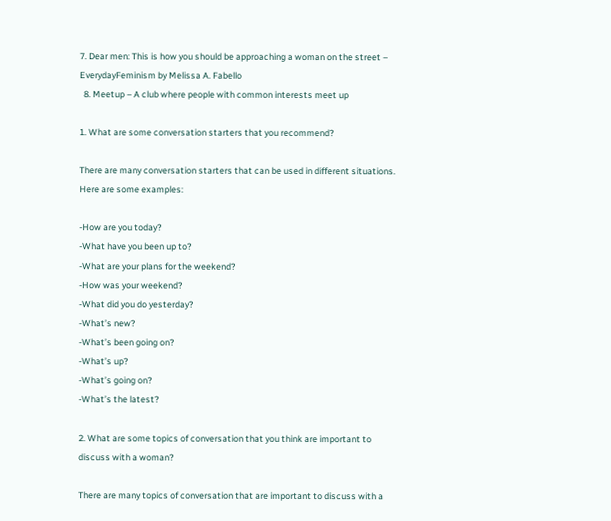7. Dear men: This is how you should be approaching a woman on the street – EverydayFeminism by Melissa A. Fabello
  8. Meetup – A club where people with common interests meet up

1. What are some conversation starters that you recommend?

There are many conversation starters that can be used in different situations. Here are some examples:

-How are you today?
-What have you been up to?
-What are your plans for the weekend?
-How was your weekend?
-What did you do yesterday?
-What’s new?
-What’s been going on?
-What’s up?
-What’s going on?
-What’s the latest?

2. What are some topics of conversation that you think are important to discuss with a woman?

There are many topics of conversation that are important to discuss with a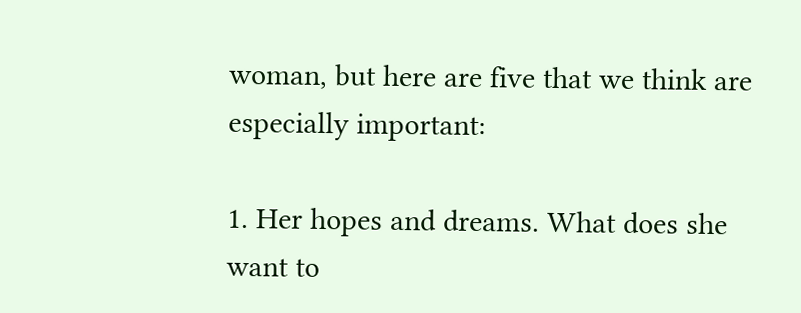woman, but here are five that we think are especially important:

1. Her hopes and dreams. What does she want to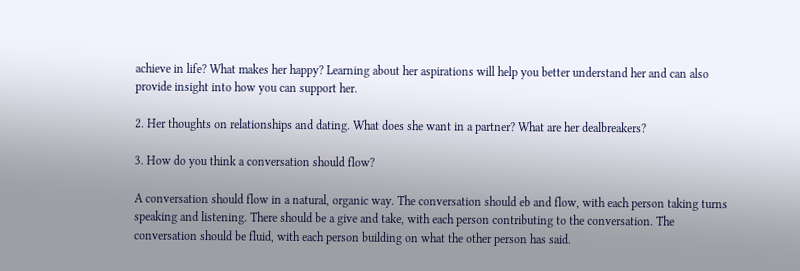achieve in life? What makes her happy? Learning about her aspirations will help you better understand her and can also provide insight into how you can support her.

2. Her thoughts on relationships and dating. What does she want in a partner? What are her dealbreakers?

3. How do you think a conversation should flow?

A conversation should flow in a natural, organic way. The conversation should eb and flow, with each person taking turns speaking and listening. There should be a give and take, with each person contributing to the conversation. The conversation should be fluid, with each person building on what the other person has said.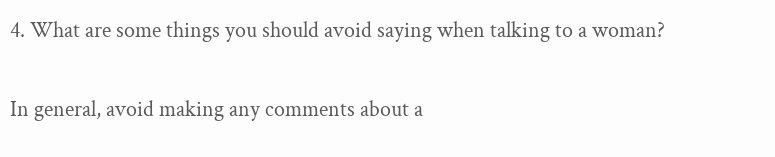4. What are some things you should avoid saying when talking to a woman?

In general, avoid making any comments about a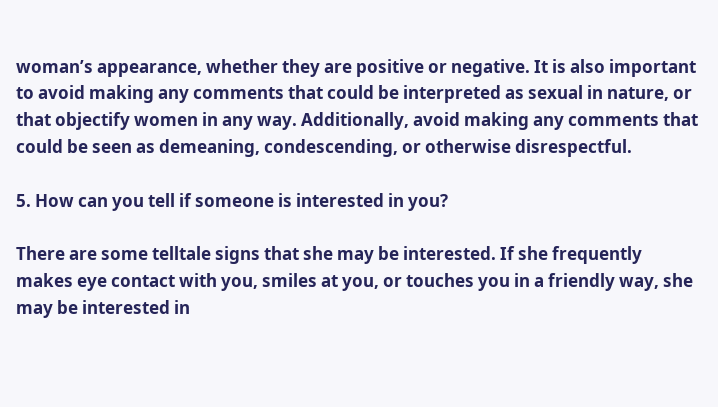woman’s appearance, whether they are positive or negative. It is also important to avoid making any comments that could be interpreted as sexual in nature, or that objectify women in any way. Additionally, avoid making any comments that could be seen as demeaning, condescending, or otherwise disrespectful.

5. How can you tell if someone is interested in you?

There are some telltale signs that she may be interested. If she frequently makes eye contact with you, smiles at you, or touches you in a friendly way, she may be interested in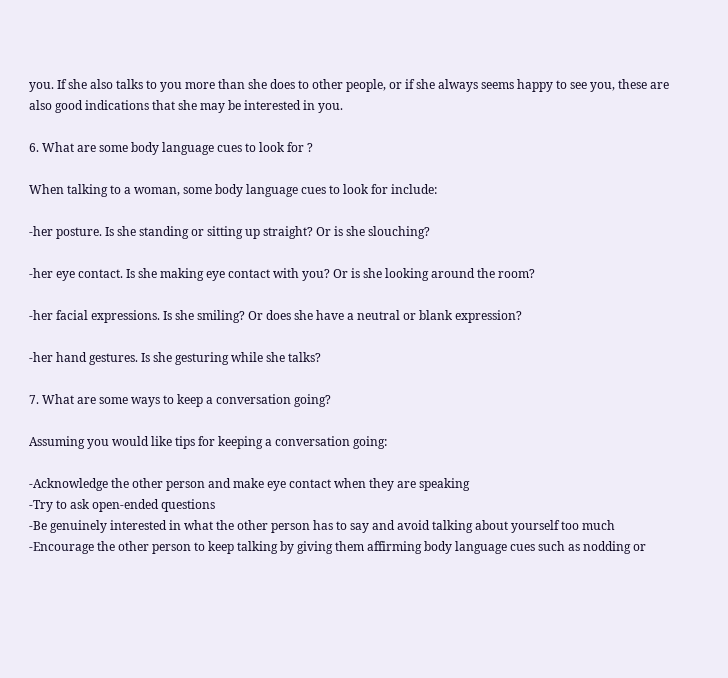you. If she also talks to you more than she does to other people, or if she always seems happy to see you, these are also good indications that she may be interested in you.

6. What are some body language cues to look for ?

When talking to a woman, some body language cues to look for include:

-her posture. Is she standing or sitting up straight? Or is she slouching?

-her eye contact. Is she making eye contact with you? Or is she looking around the room?

-her facial expressions. Is she smiling? Or does she have a neutral or blank expression?

-her hand gestures. Is she gesturing while she talks?

7. What are some ways to keep a conversation going?

Assuming you would like tips for keeping a conversation going:

-Acknowledge the other person and make eye contact when they are speaking
-Try to ask open-ended questions
-Be genuinely interested in what the other person has to say and avoid talking about yourself too much
-Encourage the other person to keep talking by giving them affirming body language cues such as nodding or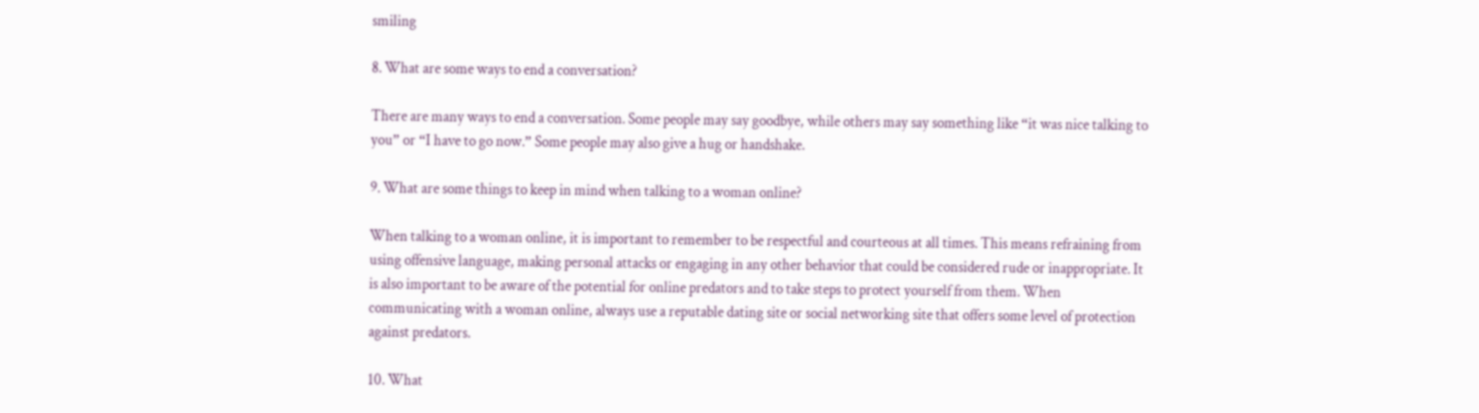smiling

8. What are some ways to end a conversation?

There are many ways to end a conversation. Some people may say goodbye, while others may say something like “it was nice talking to you” or “I have to go now.” Some people may also give a hug or handshake.

9. What are some things to keep in mind when talking to a woman online?

When talking to a woman online, it is important to remember to be respectful and courteous at all times. This means refraining from using offensive language, making personal attacks or engaging in any other behavior that could be considered rude or inappropriate. It is also important to be aware of the potential for online predators and to take steps to protect yourself from them. When communicating with a woman online, always use a reputable dating site or social networking site that offers some level of protection against predators.

10. What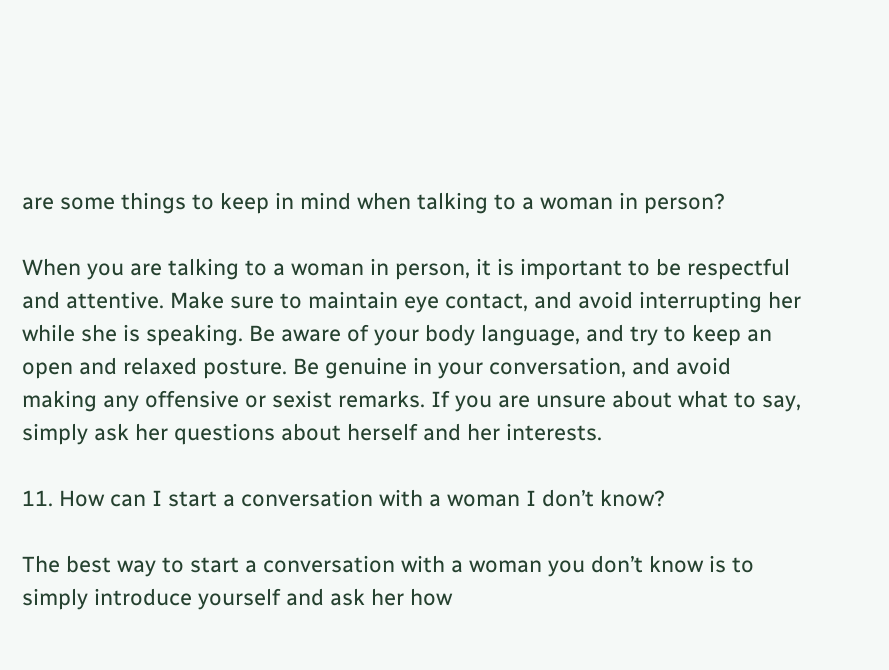are some things to keep in mind when talking to a woman in person?

When you are talking to a woman in person, it is important to be respectful and attentive. Make sure to maintain eye contact, and avoid interrupting her while she is speaking. Be aware of your body language, and try to keep an open and relaxed posture. Be genuine in your conversation, and avoid making any offensive or sexist remarks. If you are unsure about what to say, simply ask her questions about herself and her interests.

11. How can I start a conversation with a woman I don’t know?

The best way to start a conversation with a woman you don’t know is to simply introduce yourself and ask her how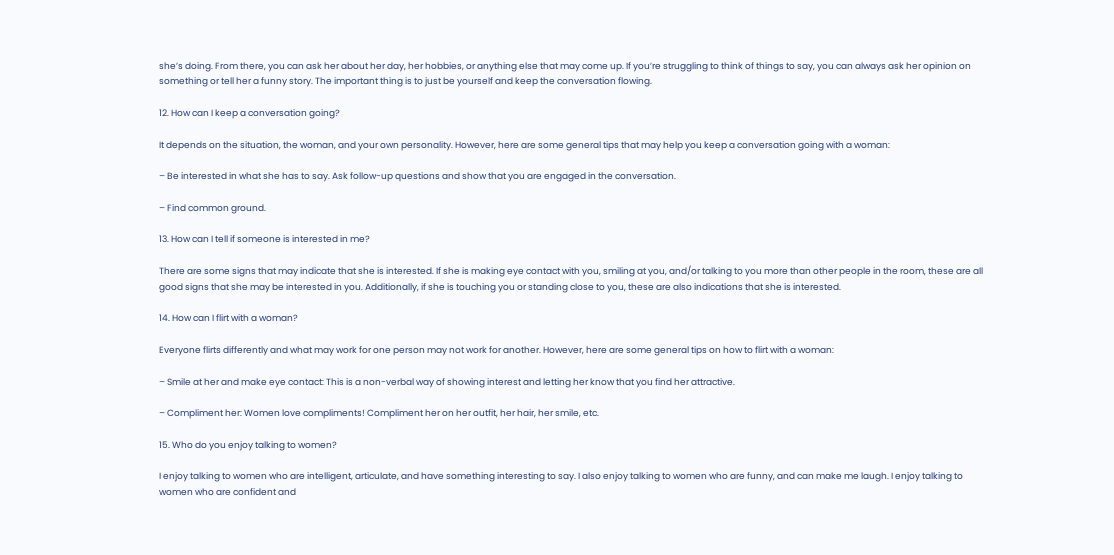she’s doing. From there, you can ask her about her day, her hobbies, or anything else that may come up. If you’re struggling to think of things to say, you can always ask her opinion on something or tell her a funny story. The important thing is to just be yourself and keep the conversation flowing.

12. How can I keep a conversation going?

It depends on the situation, the woman, and your own personality. However, here are some general tips that may help you keep a conversation going with a woman:

– Be interested in what she has to say. Ask follow-up questions and show that you are engaged in the conversation.

– Find common ground.

13. How can I tell if someone is interested in me?

There are some signs that may indicate that she is interested. If she is making eye contact with you, smiling at you, and/or talking to you more than other people in the room, these are all good signs that she may be interested in you. Additionally, if she is touching you or standing close to you, these are also indications that she is interested.

14. How can I flirt with a woman?

Everyone flirts differently and what may work for one person may not work for another. However, here are some general tips on how to flirt with a woman:

– Smile at her and make eye contact: This is a non-verbal way of showing interest and letting her know that you find her attractive.

– Compliment her: Women love compliments! Compliment her on her outfit, her hair, her smile, etc.

15. Who do you enjoy talking to women?

I enjoy talking to women who are intelligent, articulate, and have something interesting to say. I also enjoy talking to women who are funny, and can make me laugh. I enjoy talking to women who are confident and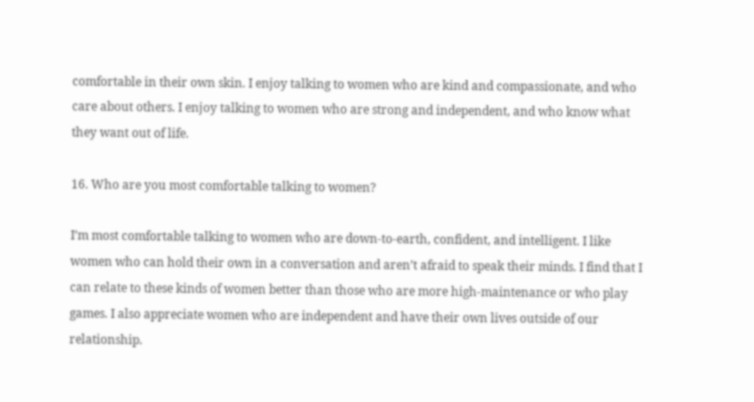comfortable in their own skin. I enjoy talking to women who are kind and compassionate, and who care about others. I enjoy talking to women who are strong and independent, and who know what they want out of life.

16. Who are you most comfortable talking to women?

I’m most comfortable talking to women who are down-to-earth, confident, and intelligent. I like women who can hold their own in a conversation and aren’t afraid to speak their minds. I find that I can relate to these kinds of women better than those who are more high-maintenance or who play games. I also appreciate women who are independent and have their own lives outside of our relationship.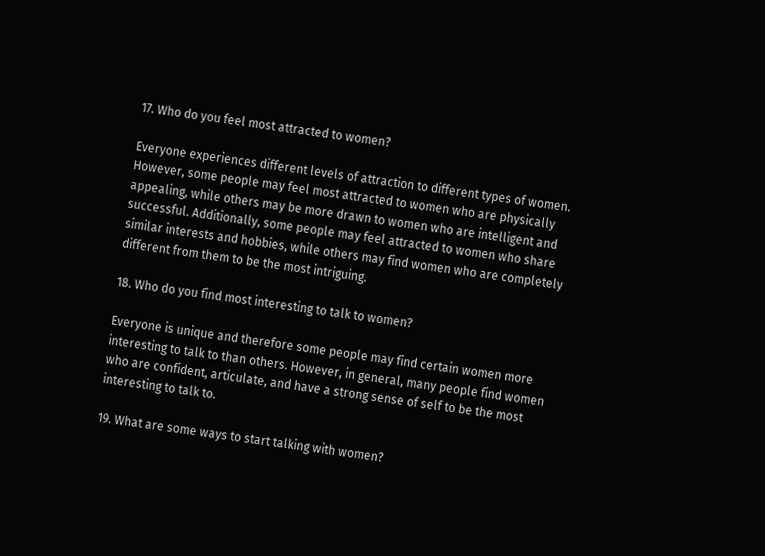17. Who do you feel most attracted to women?

Everyone experiences different levels of attraction to different types of women. However, some people may feel most attracted to women who are physically appealing, while others may be more drawn to women who are intelligent and successful. Additionally, some people may feel attracted to women who share similar interests and hobbies, while others may find women who are completely different from them to be the most intriguing.

18. Who do you find most interesting to talk to women?

Everyone is unique and therefore some people may find certain women more interesting to talk to than others. However, in general, many people find women who are confident, articulate, and have a strong sense of self to be the most interesting to talk to.

19. What are some ways to start talking with women?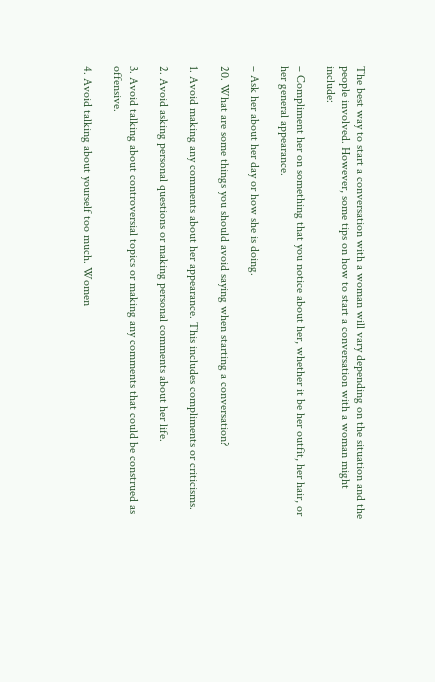The best way to start a conversation with a woman will vary depending on the situation and the people involved. However, some tips on how to start a conversation with a woman might include:

– Compliment her on something that you notice about her, whether it be her outfit, her hair, or her general appearance.

– Ask her about her day or how she is doing.

20. What are some things you should avoid saying when starting a conversation?

1. Avoid making any comments about her appearance. This includes compliments or criticisms.

2. Avoid asking personal questions or making personal comments about her life.

3. Avoid talking about controversial topics or making any comments that could be construed as offensive.

4. Avoid talking about yourself too much. Women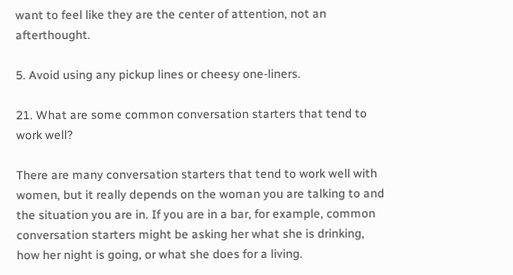want to feel like they are the center of attention, not an afterthought.

5. Avoid using any pickup lines or cheesy one-liners.

21. What are some common conversation starters that tend to work well?

There are many conversation starters that tend to work well with women, but it really depends on the woman you are talking to and the situation you are in. If you are in a bar, for example, common conversation starters might be asking her what she is drinking, how her night is going, or what she does for a living.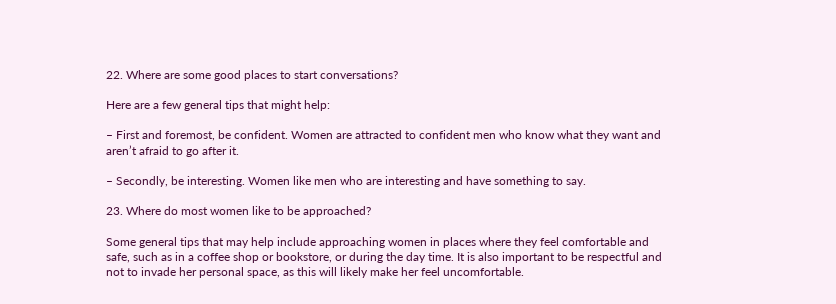22. Where are some good places to start conversations?

Here are a few general tips that might help:

– First and foremost, be confident. Women are attracted to confident men who know what they want and aren’t afraid to go after it.

– Secondly, be interesting. Women like men who are interesting and have something to say.

23. Where do most women like to be approached?

Some general tips that may help include approaching women in places where they feel comfortable and safe, such as in a coffee shop or bookstore, or during the day time. It is also important to be respectful and not to invade her personal space, as this will likely make her feel uncomfortable.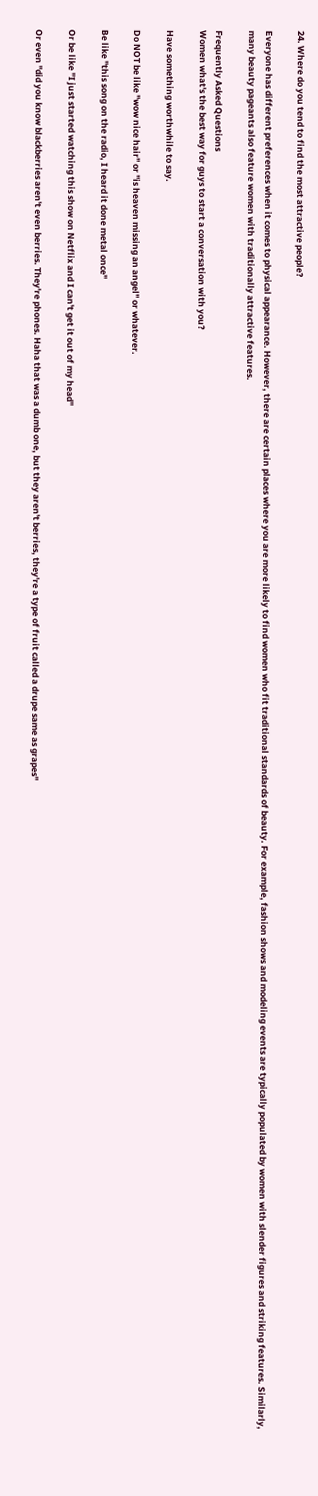24. Where do you tend to find the most attractive people?

Everyone has different preferences when it comes to physical appearance. However, there are certain places where you are more likely to find women who fit traditional standards of beauty. For example, fashion shows and modeling events are typically populated by women with slender figures and striking features. Similarly, many beauty pageants also feature women with traditionally attractive features.

Frequently Asked Questions
Women what's the best way for guys to start a conversation with you?

Have something worthwhile to say.

Do NOT be like "wow nice hair" or "is heaven missing an angel" or whatever.

Be like "this song on the radio, I heard it done metal once"

Or be like "I just started watching this show on Netflix and I can't get it out of my head"

Or even "did you know blackberries aren't even berries. They're phones. Haha that was a dumb one, but they aren't berries, they're a type of fruit called a drupe same as grapes"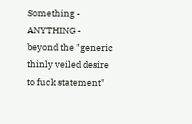Something - ANYTHING - beyond the "generic thinly veiled desire to fuck statement"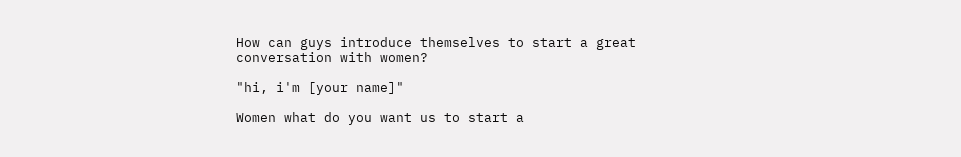How can guys introduce themselves to start a great conversation with women?

"hi, i'm [your name]"

Women what do you want us to start a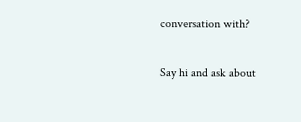conversation with?

Say hi and ask about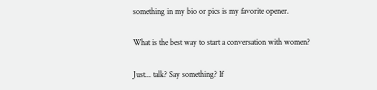something in my bio or pics is my favorite opener.

What is the best way to start a conversation with women?

Just... talk? Say something? If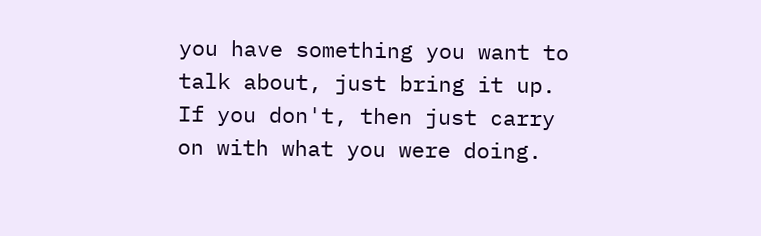you have something you want to talk about, just bring it up. If you don't, then just carry on with what you were doing.